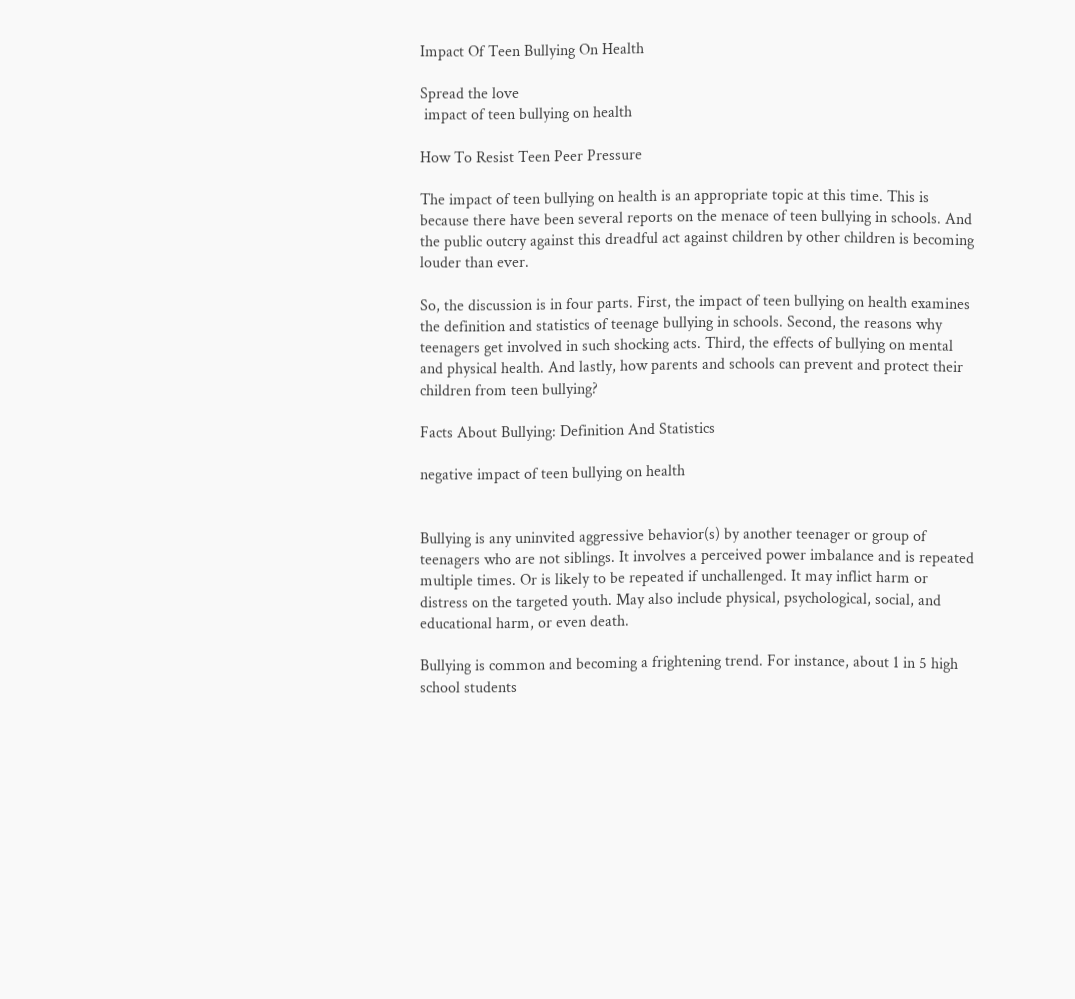Impact Of Teen Bullying On Health

Spread the love
 impact of teen bullying on health

How To Resist Teen Peer Pressure

The impact of teen bullying on health is an appropriate topic at this time. This is because there have been several reports on the menace of teen bullying in schools. And the public outcry against this dreadful act against children by other children is becoming louder than ever.

So, the discussion is in four parts. First, the impact of teen bullying on health examines the definition and statistics of teenage bullying in schools. Second, the reasons why teenagers get involved in such shocking acts. Third, the effects of bullying on mental and physical health. And lastly, how parents and schools can prevent and protect their children from teen bullying?

Facts About Bullying: Definition And Statistics

negative impact of teen bullying on health


Bullying is any uninvited aggressive behavior(s) by another teenager or group of teenagers who are not siblings. It involves a perceived power imbalance and is repeated multiple times. Or is likely to be repeated if unchallenged. It may inflict harm or distress on the targeted youth. May also include physical, psychological, social, and educational harm, or even death.

Bullying is common and becoming a frightening trend. For instance, about 1 in 5 high school students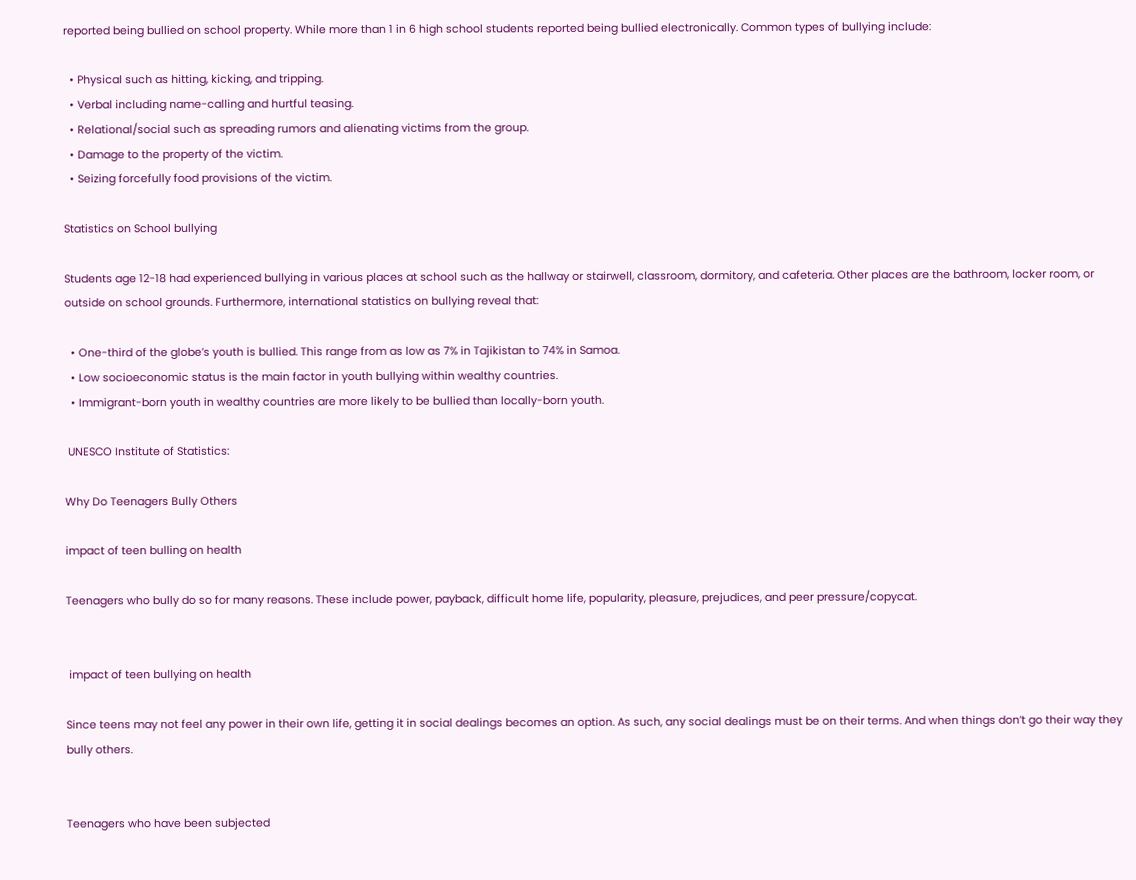reported being bullied on school property. While more than 1 in 6 high school students reported being bullied electronically. Common types of bullying include:

  • Physical such as hitting, kicking, and tripping.
  • Verbal including name-calling and hurtful teasing.
  • Relational/social such as spreading rumors and alienating victims from the group.
  • Damage to the property of the victim.
  • Seizing forcefully food provisions of the victim.

Statistics on School bullying

Students age 12-18 had experienced bullying in various places at school such as the hallway or stairwell, classroom, dormitory, and cafeteria. Other places are the bathroom, locker room, or outside on school grounds. Furthermore, international statistics on bullying reveal that:

  • One-third of the globe’s youth is bullied. This range from as low as 7% in Tajikistan to 74% in Samoa.
  • Low socioeconomic status is the main factor in youth bullying within wealthy countries.
  • Immigrant-born youth in wealthy countries are more likely to be bullied than locally-born youth.

 UNESCO Institute of Statistics:

Why Do Teenagers Bully Others

impact of teen bulling on health

Teenagers who bully do so for many reasons. These include power, payback, difficult home life, popularity, pleasure, prejudices, and peer pressure/copycat.


 impact of teen bullying on health

Since teens may not feel any power in their own life, getting it in social dealings becomes an option. As such, any social dealings must be on their terms. And when things don’t go their way they bully others.


Teenagers who have been subjected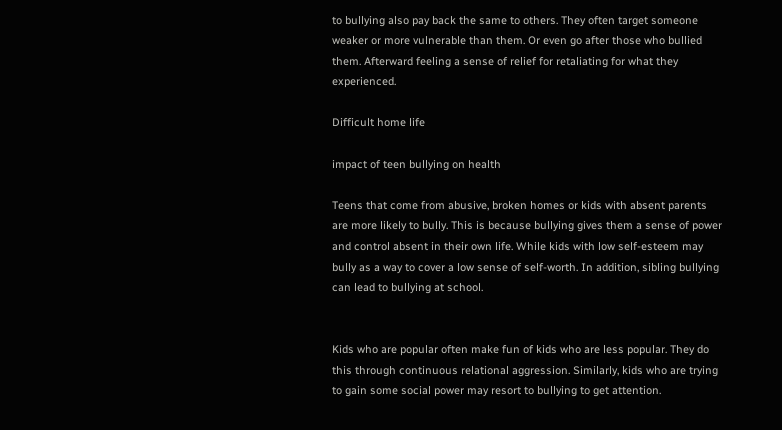to bullying also pay back the same to others. They often target someone weaker or more vulnerable than them. Or even go after those who bullied them. Afterward feeling a sense of relief for retaliating for what they experienced.

Difficult home life

impact of teen bullying on health

Teens that come from abusive, broken homes or kids with absent parents are more likely to bully. This is because bullying gives them a sense of power and control absent in their own life. While kids with low self-esteem may bully as a way to cover a low sense of self-worth. In addition, sibling bullying can lead to bullying at school.


Kids who are popular often make fun of kids who are less popular. They do this through continuous relational aggression. Similarly, kids who are trying to gain some social power may resort to bullying to get attention.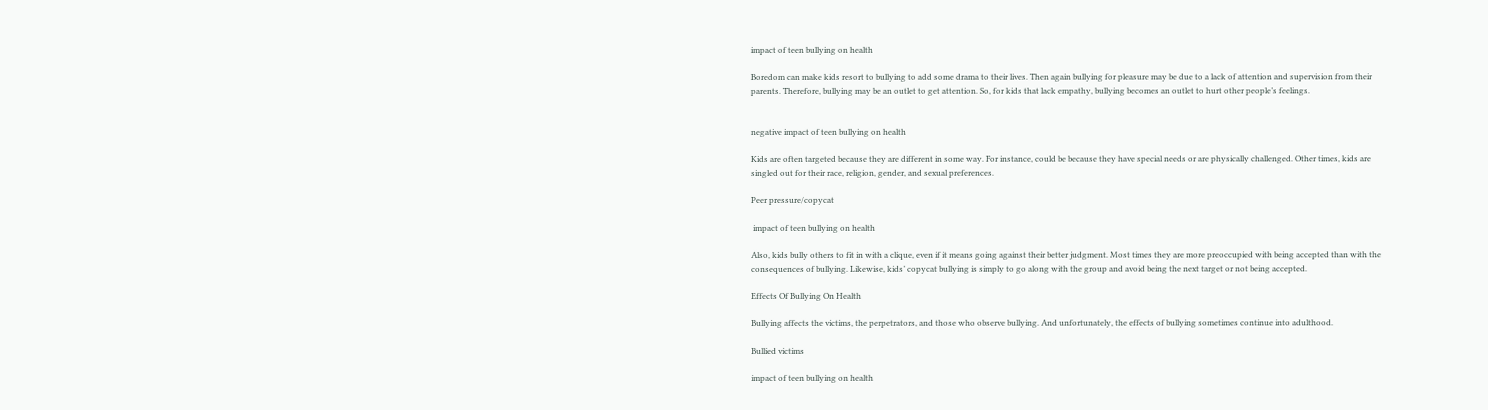impact of teen bullying on health

Boredom can make kids resort to bullying to add some drama to their lives. Then again bullying for pleasure may be due to a lack of attention and supervision from their parents. Therefore, bullying may be an outlet to get attention. So, for kids that lack empathy, bullying becomes an outlet to hurt other people’s feelings.


negative impact of teen bullying on health

Kids are often targeted because they are different in some way. For instance, could be because they have special needs or are physically challenged. Other times, kids are singled out for their race, religion, gender, and sexual preferences.

Peer pressure/copycat

 impact of teen bullying on health

Also, kids bully others to fit in with a clique, even if it means going against their better judgment. Most times they are more preoccupied with being accepted than with the consequences of bullying. Likewise, kids’ copycat bullying is simply to go along with the group and avoid being the next target or not being accepted.

Effects Of Bullying On Health

Bullying affects the victims, the perpetrators, and those who observe bullying. And unfortunately, the effects of bullying sometimes continue into adulthood.

Bullied victims

impact of teen bullying on health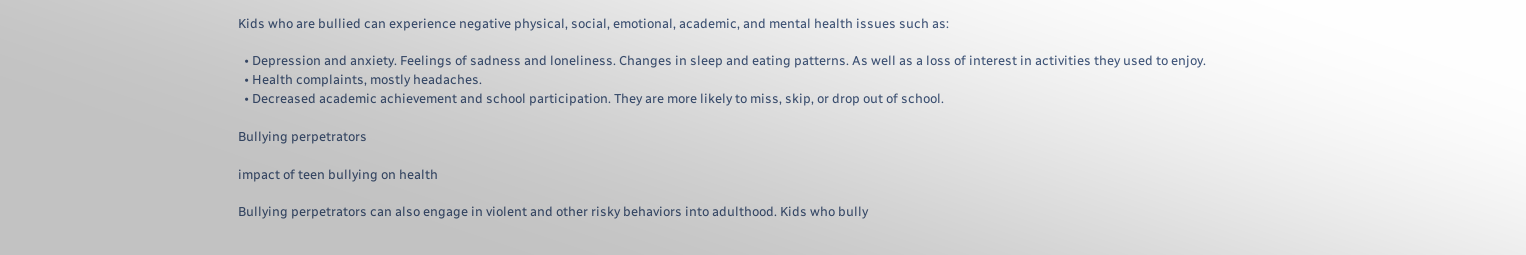Kids who are bullied can experience negative physical, social, emotional, academic, and mental health issues such as:

  • Depression and anxiety. Feelings of sadness and loneliness. Changes in sleep and eating patterns. As well as a loss of interest in activities they used to enjoy.
  • Health complaints, mostly headaches.
  • Decreased academic achievement and school participation. They are more likely to miss, skip, or drop out of school.

Bullying perpetrators

impact of teen bullying on health

Bullying perpetrators can also engage in violent and other risky behaviors into adulthood. Kids who bully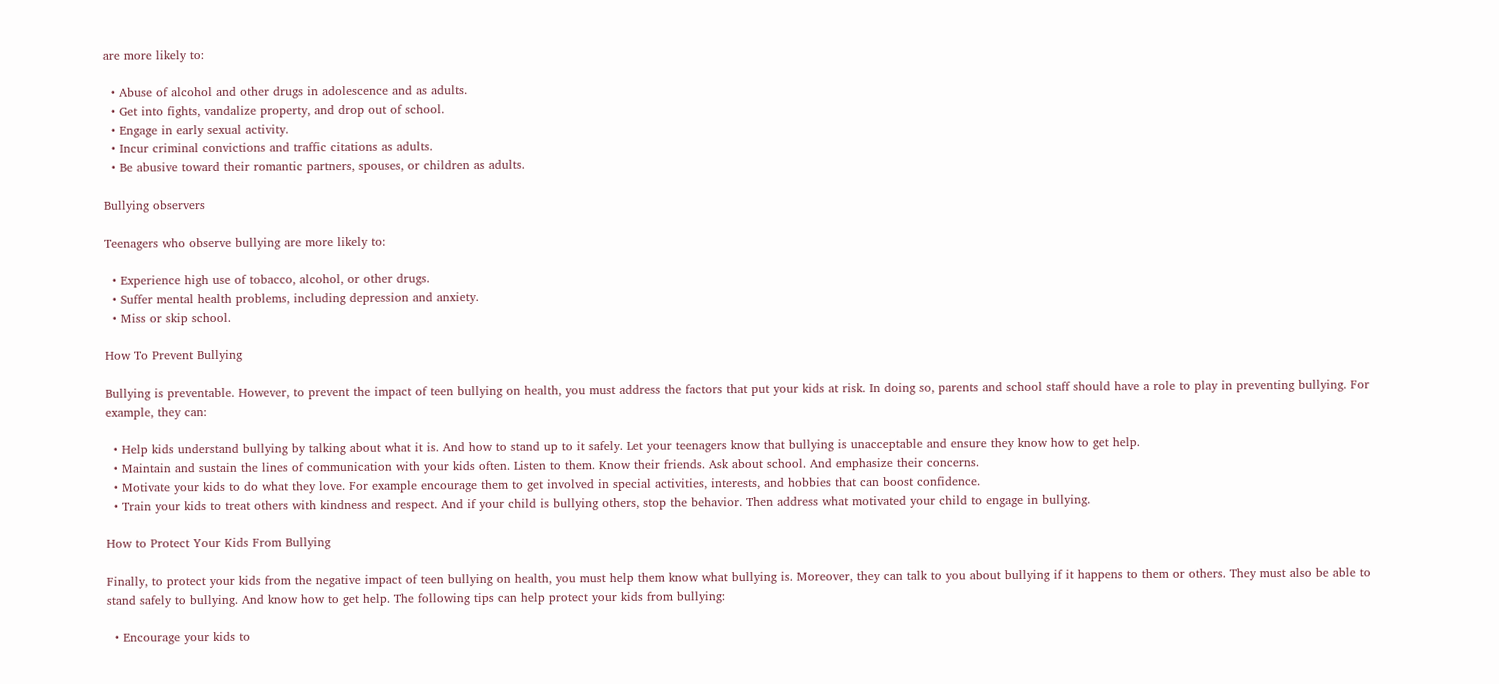are more likely to:

  • Abuse of alcohol and other drugs in adolescence and as adults.
  • Get into fights, vandalize property, and drop out of school.
  • Engage in early sexual activity.
  • Incur criminal convictions and traffic citations as adults.
  • Be abusive toward their romantic partners, spouses, or children as adults.

Bullying observers

Teenagers who observe bullying are more likely to:

  • Experience high use of tobacco, alcohol, or other drugs.
  • Suffer mental health problems, including depression and anxiety.
  • Miss or skip school.

How To Prevent Bullying

Bullying is preventable. However, to prevent the impact of teen bullying on health, you must address the factors that put your kids at risk. In doing so, parents and school staff should have a role to play in preventing bullying. For example, they can:

  • Help kids understand bullying by talking about what it is. And how to stand up to it safely. Let your teenagers know that bullying is unacceptable and ensure they know how to get help.
  • Maintain and sustain the lines of communication with your kids often. Listen to them. Know their friends. Ask about school. And emphasize their concerns.
  • Motivate your kids to do what they love. For example encourage them to get involved in special activities, interests, and hobbies that can boost confidence.
  • Train your kids to treat others with kindness and respect. And if your child is bullying others, stop the behavior. Then address what motivated your child to engage in bullying.

How to Protect Your Kids From Bullying

Finally, to protect your kids from the negative impact of teen bullying on health, you must help them know what bullying is. Moreover, they can talk to you about bullying if it happens to them or others. They must also be able to stand safely to bullying. And know how to get help. The following tips can help protect your kids from bullying:

  • Encourage your kids to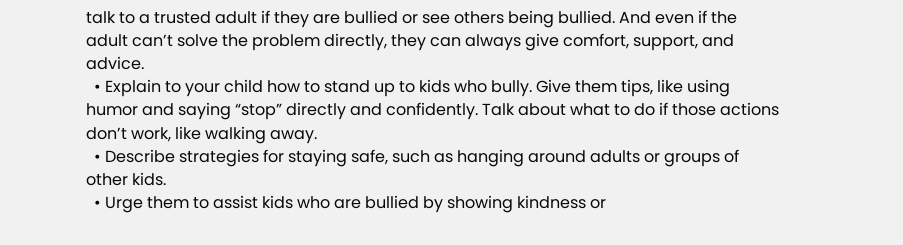talk to a trusted adult if they are bullied or see others being bullied. And even if the adult can’t solve the problem directly, they can always give comfort, support, and advice.
  • Explain to your child how to stand up to kids who bully. Give them tips, like using humor and saying “stop” directly and confidently. Talk about what to do if those actions don’t work, like walking away.
  • Describe strategies for staying safe, such as hanging around adults or groups of other kids.
  • Urge them to assist kids who are bullied by showing kindness or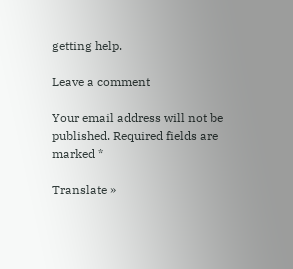getting help.

Leave a comment

Your email address will not be published. Required fields are marked *

Translate »